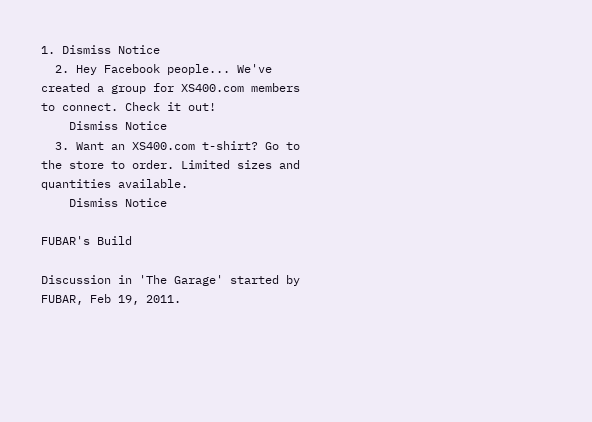1. Dismiss Notice
  2. Hey Facebook people... We've created a group for XS400.com members to connect. Check it out!
    Dismiss Notice
  3. Want an XS400.com t-shirt? Go to the store to order. Limited sizes and quantities available.
    Dismiss Notice

FUBAR's Build

Discussion in 'The Garage' started by FUBAR, Feb 19, 2011.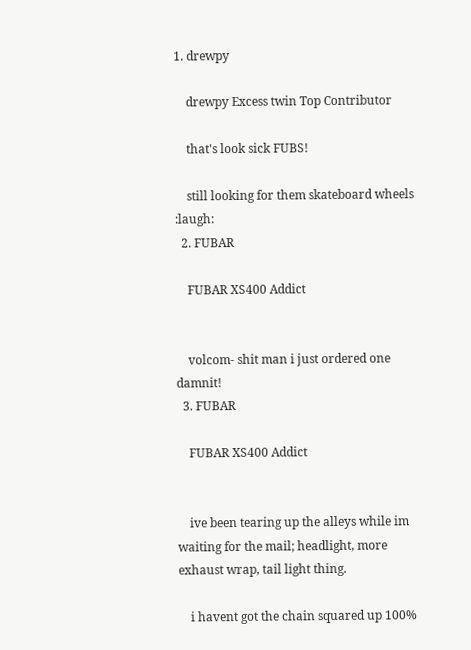1. drewpy

    drewpy Excess twin Top Contributor

    that's look sick FUBS!

    still looking for them skateboard wheels :laugh:
  2. FUBAR

    FUBAR XS400 Addict


    volcom- shit man i just ordered one damnit!
  3. FUBAR

    FUBAR XS400 Addict


    ive been tearing up the alleys while im waiting for the mail; headlight, more exhaust wrap, tail light thing.

    i havent got the chain squared up 100%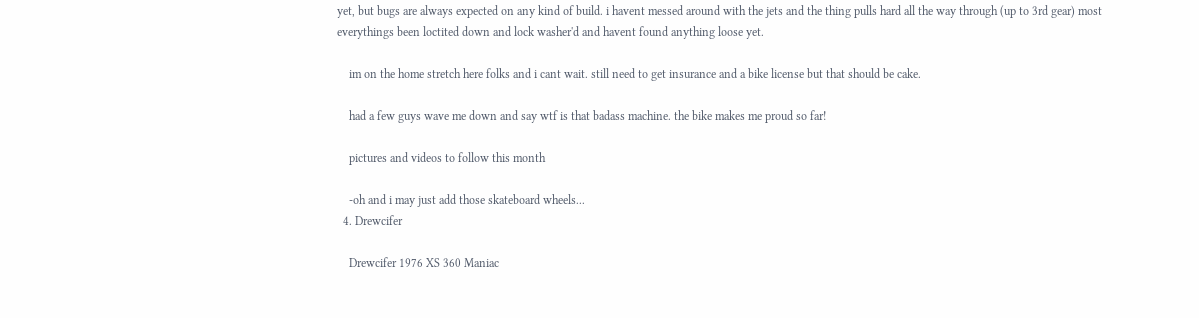yet, but bugs are always expected on any kind of build. i havent messed around with the jets and the thing pulls hard all the way through (up to 3rd gear) most everythings been loctited down and lock washer'd and havent found anything loose yet.

    im on the home stretch here folks and i cant wait. still need to get insurance and a bike license but that should be cake.

    had a few guys wave me down and say wtf is that badass machine. the bike makes me proud so far!

    pictures and videos to follow this month

    -oh and i may just add those skateboard wheels...
  4. Drewcifer

    Drewcifer 1976 XS 360 Maniac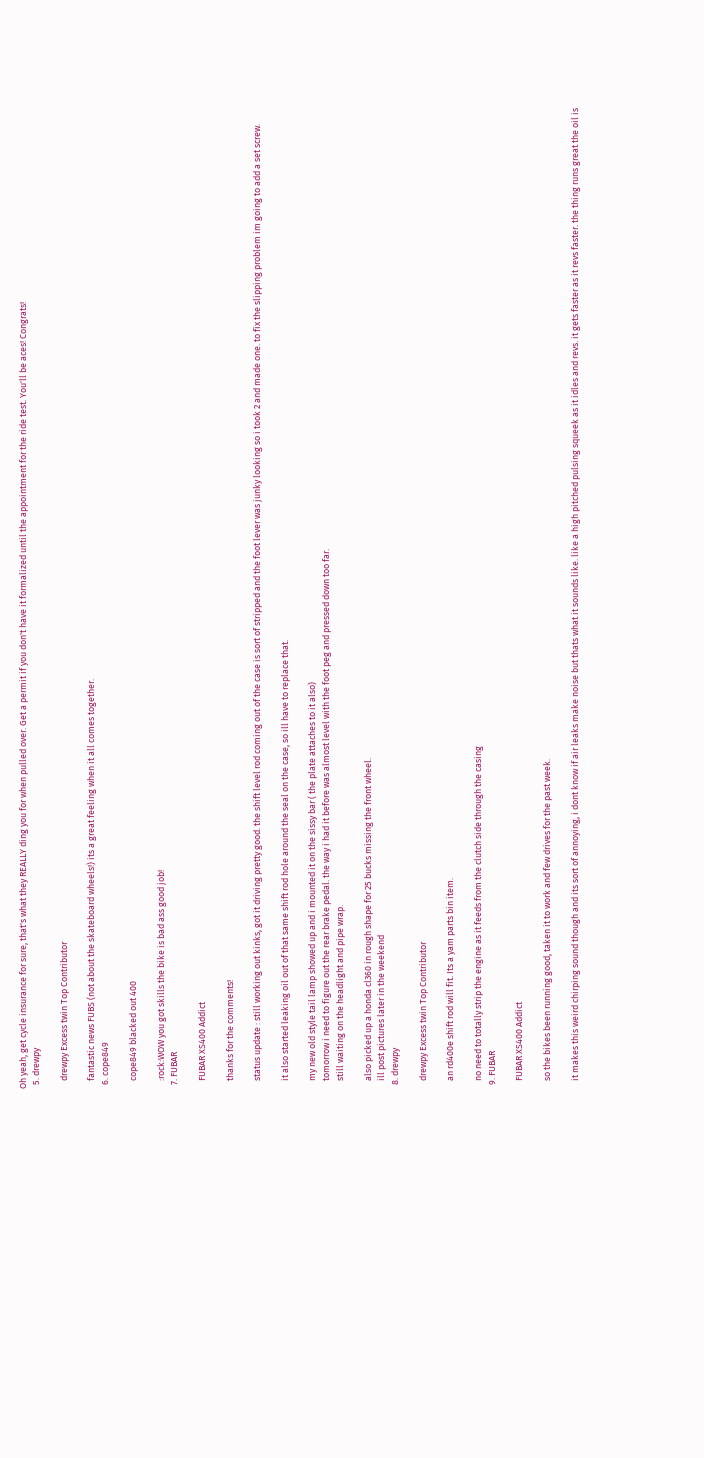Oh yeah, get cycle insurance for sure, that's what they REALLY ding you for when pulled over. Get a permit if you don't have it formalized until the appointment for the ride test. You'll be aces! Congrats!
  5. drewpy

    drewpy Excess twin Top Contributor

    fantastic news FUBS (not about the skateboard wheels!) its a great feeling when it all comes together.
  6. cope849

    cope849 blacked out 400

    :rock:WOW you got skills the bike is bad ass good job!
  7. FUBAR

    FUBAR XS400 Addict

    thanks for the comments!

    status update : still working out kinks, got it driving pretty good. the shift level rod coming out of the case is sort of stripped and the foot lever was junky looking so i took 2 and made one. to fix the slipping problem im going to add a set screw.

    it also started leaking oil out of that same shift rod hole around the seal on the case, so ill have to replace that.

    my new old style tail lamp showed up and i mounted it on the sissy bar ( the plate attaches to it also)
    tomorrow i need to figure out the rear brake pedal. the way i had it before was almost level with the foot peg and pressed down too far.
    still waiting on the headlight and pipe wrap.

    also picked up a honda cl360 in rough shape for 25 bucks missing the front wheel.
    ill post pictures later in the weekend
  8. drewpy

    drewpy Excess twin Top Contributor

    an rd400e shift rod will fit. Its a yam parts bin item.

    no need to totally strip the engine as it feeds from the clutch side through the casing
  9. FUBAR

    FUBAR XS400 Addict

    so the bikes been running good, taken it to work and few drives for the past week.

    it makes this weird chirping sound though and its sort of annoying, i dont know if air leaks make noise but thats what it sounds like. like a high pitched pulsing squeek as it idles and revs. it gets faster as it revs faster. the thing runs great the oil is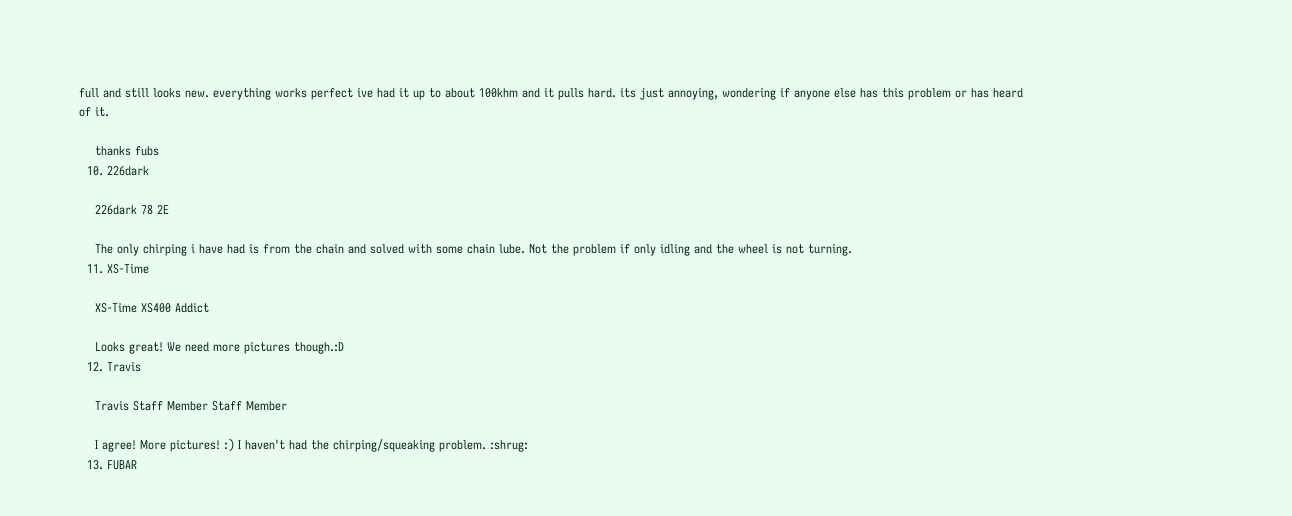full and still looks new. everything works perfect ive had it up to about 100khm and it pulls hard. its just annoying, wondering if anyone else has this problem or has heard of it.

    thanks fubs
  10. 226dark

    226dark 78 2E

    The only chirping i have had is from the chain and solved with some chain lube. Not the problem if only idling and the wheel is not turning.
  11. XS-Time

    XS-Time XS400 Addict

    Looks great! We need more pictures though.:D
  12. Travis

    Travis Staff Member Staff Member

    I agree! More pictures! :) I haven't had the chirping/squeaking problem. :shrug:
  13. FUBAR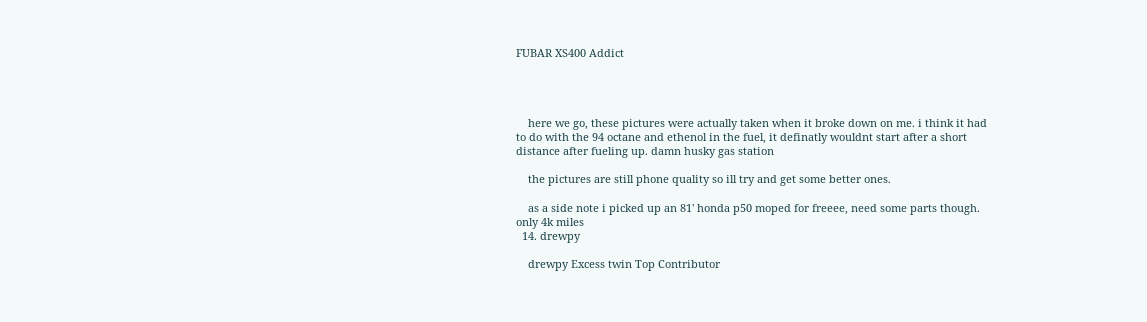FUBAR XS400 Addict




    here we go, these pictures were actually taken when it broke down on me. i think it had to do with the 94 octane and ethenol in the fuel, it definatly wouldnt start after a short distance after fueling up. damn husky gas station

    the pictures are still phone quality so ill try and get some better ones.

    as a side note i picked up an 81' honda p50 moped for freeee, need some parts though. only 4k miles
  14. drewpy

    drewpy Excess twin Top Contributor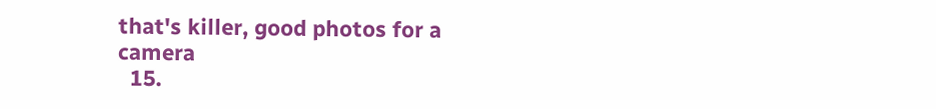that's killer, good photos for a camera
  15.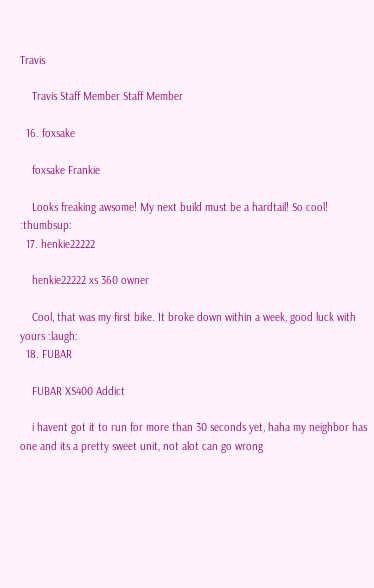Travis

    Travis Staff Member Staff Member

  16. foxsake

    foxsake Frankie

    Looks freaking awsome! My next build must be a hardtail! So cool! :thumbsup:
  17. henkie22222

    henkie22222 xs 360 owner

    Cool, that was my first bike. It broke down within a week, good luck with yours :laugh:
  18. FUBAR

    FUBAR XS400 Addict

    i havent got it to run for more than 30 seconds yet, haha my neighbor has one and its a pretty sweet unit, not alot can go wrong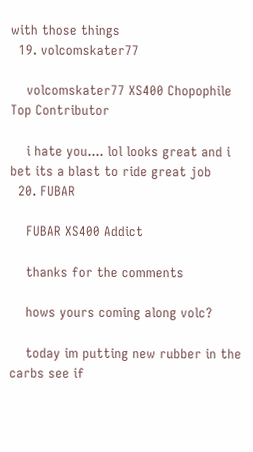with those things
  19. volcomskater77

    volcomskater77 XS400 Chopophile Top Contributor

    i hate you.... lol looks great and i bet its a blast to ride great job
  20. FUBAR

    FUBAR XS400 Addict

    thanks for the comments

    hows yours coming along volc?

    today im putting new rubber in the carbs see if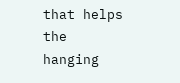that helps the hanging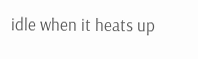idle when it heats up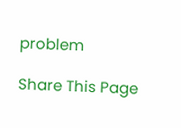problem

Share This Page